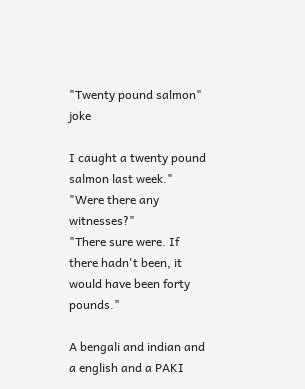"Twenty pound salmon" joke

I caught a twenty pound salmon last week."
"Were there any witnesses?"
"There sure were. If there hadn't been, it would have been forty pounds."

A bengali and indian and a english and a PAKI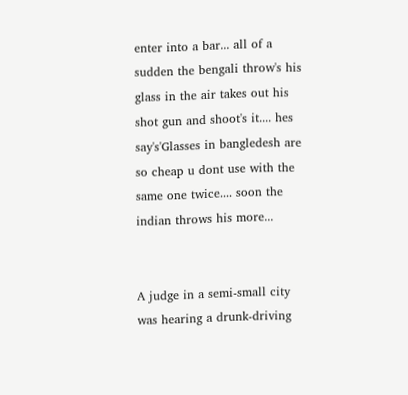enter into a bar... all of a sudden the bengali throw's his glass in the air takes out his shot gun and shoot's it.... hes say's'Glasses in bangledesh are so cheap u dont use with the same one twice.... soon the indian throws his more...


A judge in a semi-small city was hearing a drunk-driving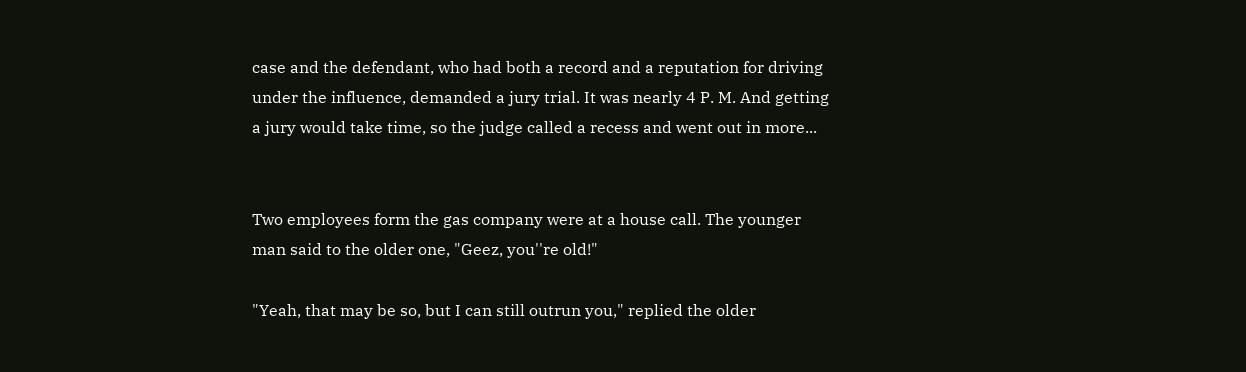case and the defendant, who had both a record and a reputation for driving under the influence, demanded a jury trial. It was nearly 4 P. M. And getting a jury would take time, so the judge called a recess and went out in more...


Two employees form the gas company were at a house call. The younger man said to the older one, "Geez, you''re old!"

"Yeah, that may be so, but I can still outrun you," replied the older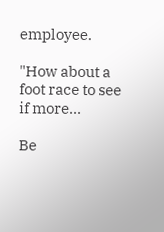employee.

"How about a foot race to see if more...

Be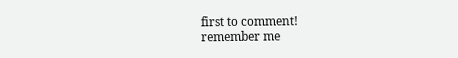first to comment!
remember me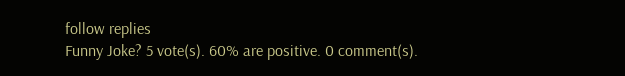follow replies
Funny Joke? 5 vote(s). 60% are positive. 0 comment(s).